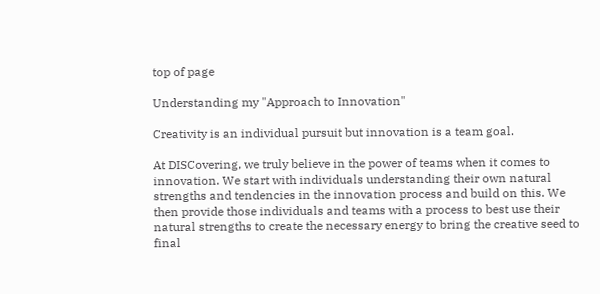top of page

Understanding my "Approach to Innovation"

Creativity is an individual pursuit but innovation is a team goal.

At DISCovering, we truly believe in the power of teams when it comes to innovation. We start with individuals understanding their own natural strengths and tendencies in the innovation process and build on this. We then provide those individuals and teams with a process to best use their natural strengths to create the necessary energy to bring the creative seed to final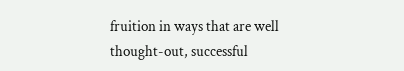fruition in ways that are well thought-out, successful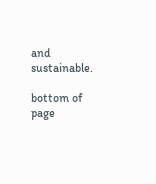and sustainable.

bottom of page